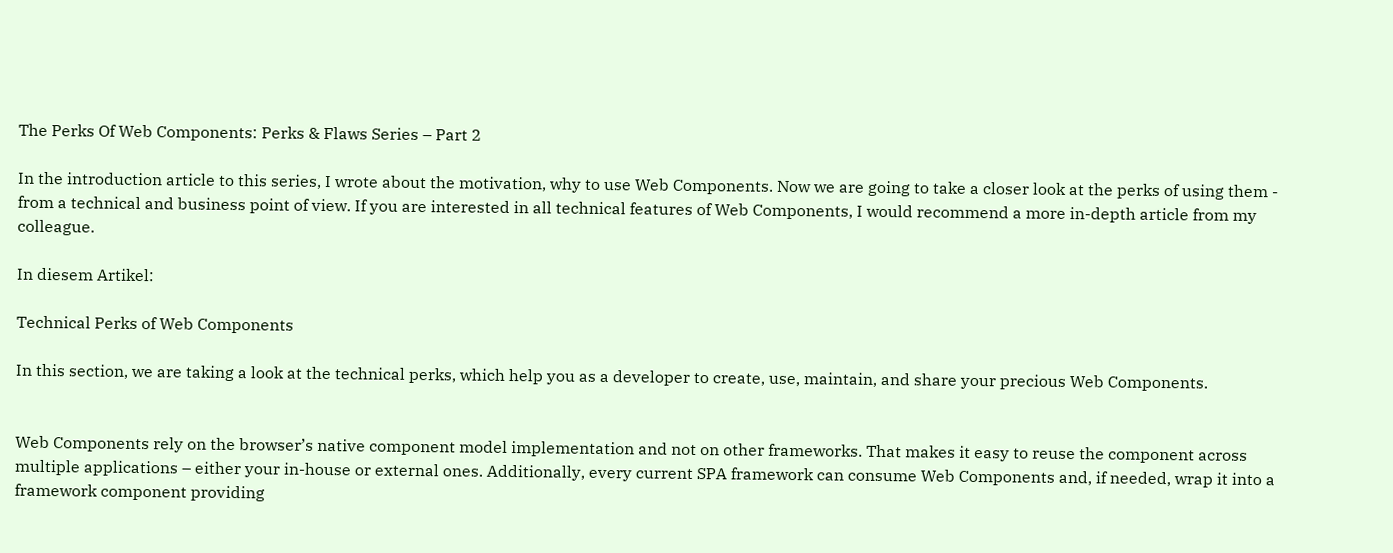The Perks Of Web Components: Perks & Flaws Series – Part 2

In the introduction article to this series, I wrote about the motivation, why to use Web Components. Now we are going to take a closer look at the perks of using them - from a technical and business point of view. If you are interested in all technical features of Web Components, I would recommend a more in-depth article from my colleague.

In diesem Artikel:

Technical Perks of Web Components

In this section, we are taking a look at the technical perks, which help you as a developer to create, use, maintain, and share your precious Web Components.


Web Components rely on the browser’s native component model implementation and not on other frameworks. That makes it easy to reuse the component across multiple applications – either your in-house or external ones. Additionally, every current SPA framework can consume Web Components and, if needed, wrap it into a framework component providing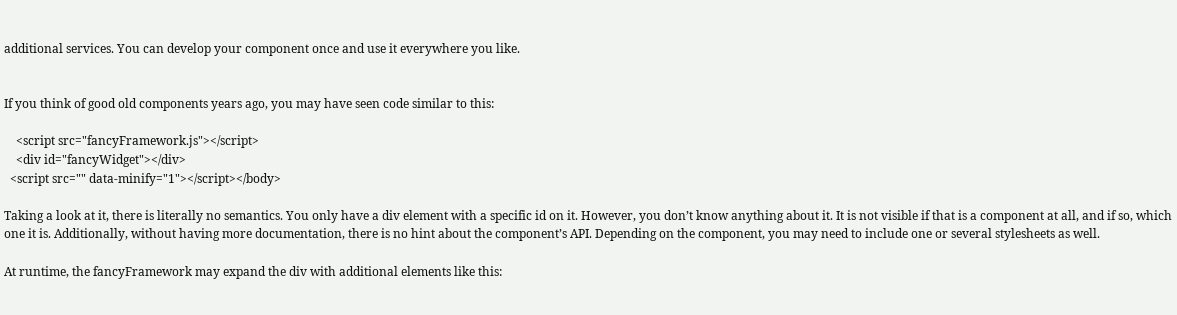additional services. You can develop your component once and use it everywhere you like.


If you think of good old components years ago, you may have seen code similar to this:

    <script src="fancyFramework.js"></script>
    <div id="fancyWidget"></div>
  <script src="" data-minify="1"></script></body>

Taking a look at it, there is literally no semantics. You only have a div element with a specific id on it. However, you don’t know anything about it. It is not visible if that is a component at all, and if so, which one it is. Additionally, without having more documentation, there is no hint about the component’s API. Depending on the component, you may need to include one or several stylesheets as well.

At runtime, the fancyFramework may expand the div with additional elements like this: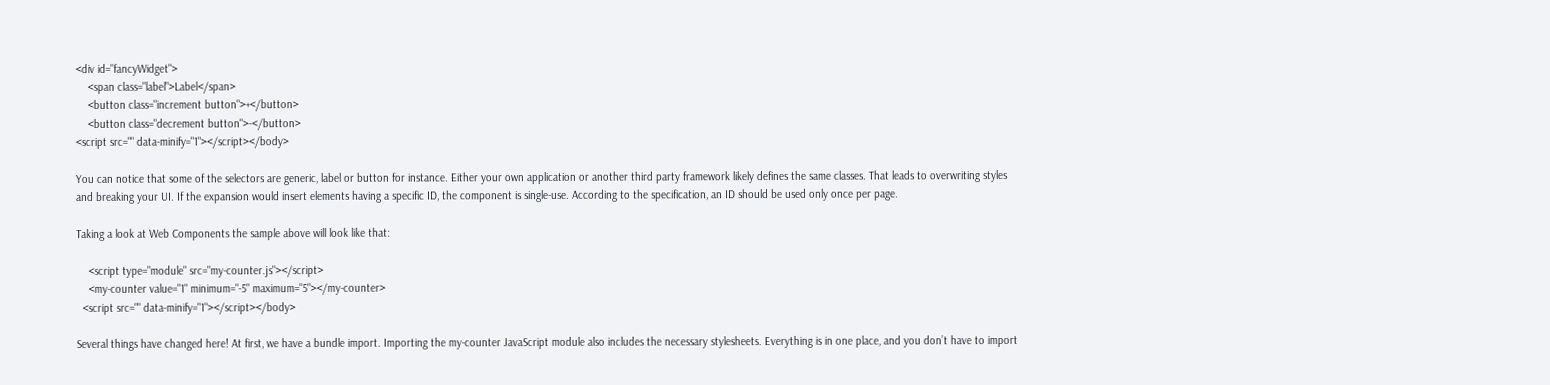<div id="fancyWidget">
    <span class="label">Label</span>
    <button class="increment button">+</button>
    <button class="decrement button">-</button>
<script src="" data-minify="1"></script></body>

You can notice that some of the selectors are generic, label or button for instance. Either your own application or another third party framework likely defines the same classes. That leads to overwriting styles and breaking your UI. If the expansion would insert elements having a specific ID, the component is single-use. According to the specification, an ID should be used only once per page.

Taking a look at Web Components the sample above will look like that:

    <script type="module" src="my-counter.js"></script>
    <my-counter value="1" minimum="-5" maximum="5"></my-counter>
  <script src="" data-minify="1"></script></body>

Several things have changed here! At first, we have a bundle import. Importing the my-counter JavaScript module also includes the necessary stylesheets. Everything is in one place, and you don’t have to import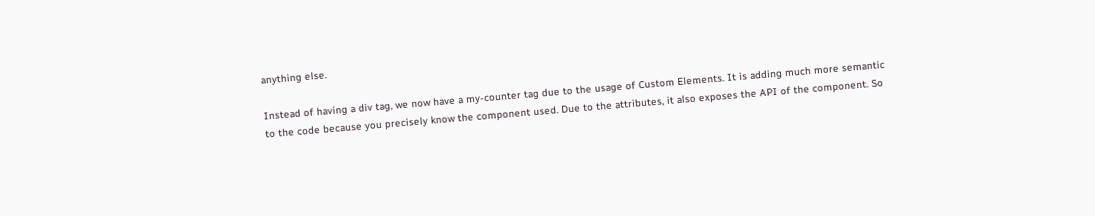anything else.

Instead of having a div tag, we now have a my-counter tag due to the usage of Custom Elements. It is adding much more semantic to the code because you precisely know the component used. Due to the attributes, it also exposes the API of the component. So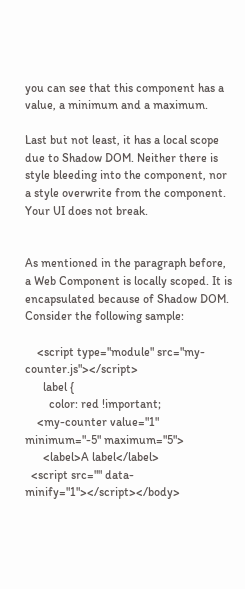you can see that this component has a value, a minimum and a maximum.

Last but not least, it has a local scope due to Shadow DOM. Neither there is style bleeding into the component, nor a style overwrite from the component. Your UI does not break.


As mentioned in the paragraph before, a Web Component is locally scoped. It is encapsulated because of Shadow DOM. Consider the following sample:

    <script type="module" src="my-counter.js"></script>
      label {
        color: red !important;
    <my-counter value="1" minimum="-5" maximum="5">
      <label>A label</label>
  <script src="" data-minify="1"></script></body>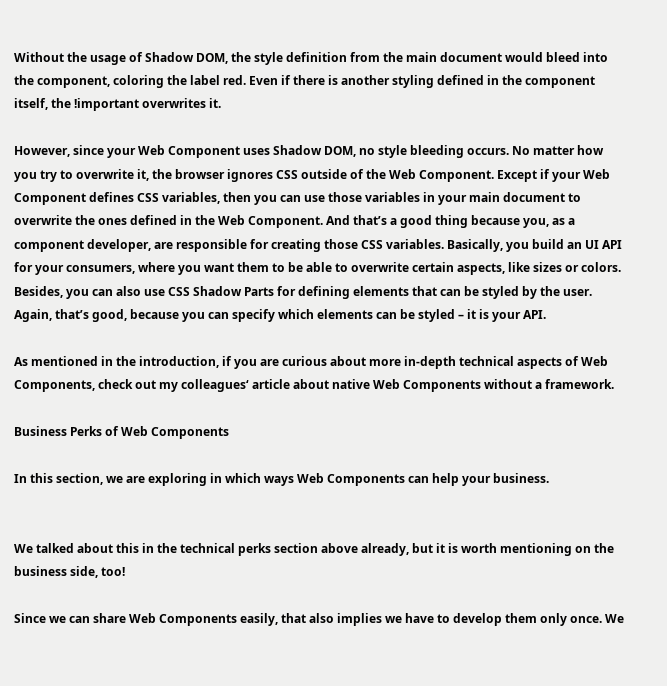Without the usage of Shadow DOM, the style definition from the main document would bleed into the component, coloring the label red. Even if there is another styling defined in the component itself, the !important overwrites it.

However, since your Web Component uses Shadow DOM, no style bleeding occurs. No matter how you try to overwrite it, the browser ignores CSS outside of the Web Component. Except if your Web Component defines CSS variables, then you can use those variables in your main document to overwrite the ones defined in the Web Component. And that’s a good thing because you, as a component developer, are responsible for creating those CSS variables. Basically, you build an UI API for your consumers, where you want them to be able to overwrite certain aspects, like sizes or colors. Besides, you can also use CSS Shadow Parts for defining elements that can be styled by the user. Again, that’s good, because you can specify which elements can be styled – it is your API.

As mentioned in the introduction, if you are curious about more in-depth technical aspects of Web Components, check out my colleagues‘ article about native Web Components without a framework.

Business Perks of Web Components

In this section, we are exploring in which ways Web Components can help your business.


We talked about this in the technical perks section above already, but it is worth mentioning on the business side, too!

Since we can share Web Components easily, that also implies we have to develop them only once. We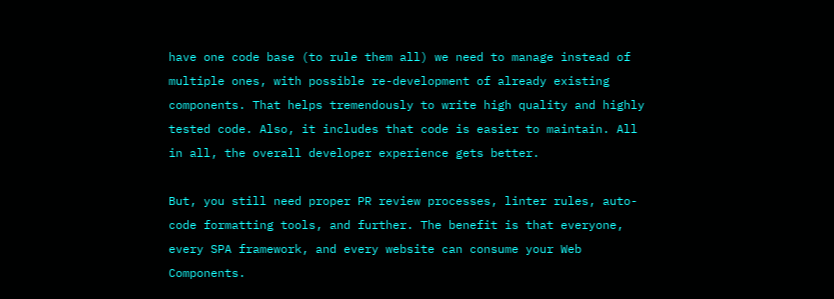have one code base (to rule them all) we need to manage instead of multiple ones, with possible re-development of already existing components. That helps tremendously to write high quality and highly tested code. Also, it includes that code is easier to maintain. All in all, the overall developer experience gets better.

But, you still need proper PR review processes, linter rules, auto-code formatting tools, and further. The benefit is that everyone, every SPA framework, and every website can consume your Web Components.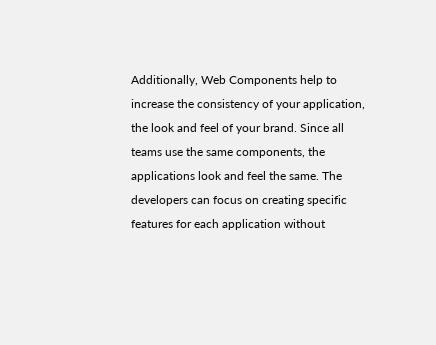Additionally, Web Components help to increase the consistency of your application, the look and feel of your brand. Since all teams use the same components, the applications look and feel the same. The developers can focus on creating specific features for each application without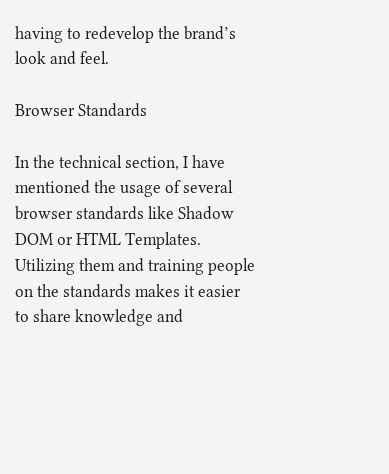having to redevelop the brand’s look and feel.

Browser Standards

In the technical section, I have mentioned the usage of several browser standards like Shadow DOM or HTML Templates. Utilizing them and training people on the standards makes it easier to share knowledge and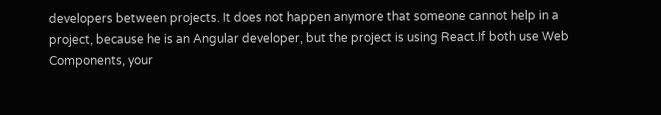developers between projects. It does not happen anymore that someone cannot help in a project, because he is an Angular developer, but the project is using React.If both use Web Components, your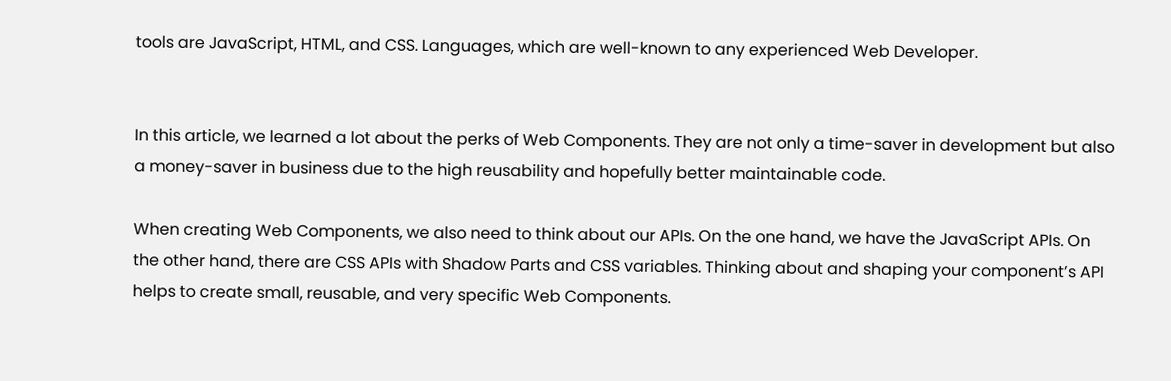tools are JavaScript, HTML, and CSS. Languages, which are well-known to any experienced Web Developer.


In this article, we learned a lot about the perks of Web Components. They are not only a time-saver in development but also a money-saver in business due to the high reusability and hopefully better maintainable code.

When creating Web Components, we also need to think about our APIs. On the one hand, we have the JavaScript APIs. On the other hand, there are CSS APIs with Shadow Parts and CSS variables. Thinking about and shaping your component’s API helps to create small, reusable, and very specific Web Components.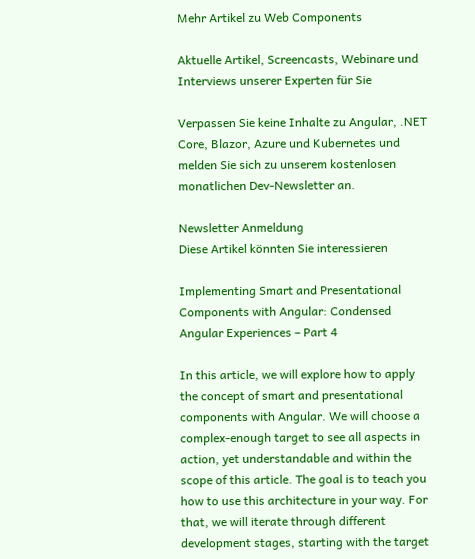Mehr Artikel zu Web Components

Aktuelle Artikel, Screencasts, Webinare und Interviews unserer Experten für Sie

Verpassen Sie keine Inhalte zu Angular, .NET Core, Blazor, Azure und Kubernetes und melden Sie sich zu unserem kostenlosen monatlichen Dev-Newsletter an.

Newsletter Anmeldung
Diese Artikel könnten Sie interessieren

Implementing Smart and Presentational Components with Angular: Condensed Angular Experiences – Part 4

In this article, we will explore how to apply the concept of smart and presentational components with Angular. We will choose a complex-enough target to see all aspects in action, yet understandable and within the scope of this article. The goal is to teach you how to use this architecture in your way. For that, we will iterate through different development stages, starting with the target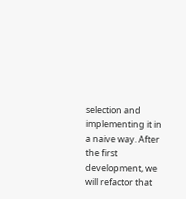selection and implementing it in a naive way. After the first development, we will refactor that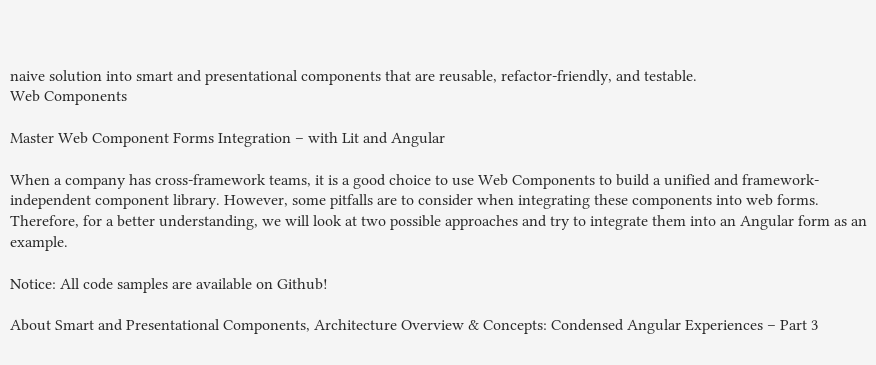naive solution into smart and presentational components that are reusable, refactor-friendly, and testable.
Web Components

Master Web Component Forms Integration – with Lit and Angular

When a company has cross-framework teams, it is a good choice to use Web Components to build a unified and framework-independent component library. However, some pitfalls are to consider when integrating these components into web forms. Therefore, for a better understanding, we will look at two possible approaches and try to integrate them into an Angular form as an example.

Notice: All code samples are available on Github!

About Smart and Presentational Components, Architecture Overview & Concepts: Condensed Angular Experiences – Part 3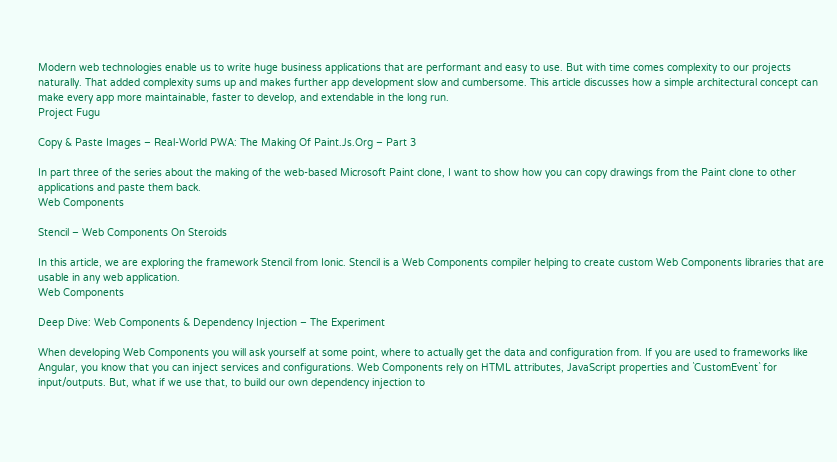Modern web technologies enable us to write huge business applications that are performant and easy to use. But with time comes complexity to our projects naturally. That added complexity sums up and makes further app development slow and cumbersome. This article discusses how a simple architectural concept can make every app more maintainable, faster to develop, and extendable in the long run.
Project Fugu

Copy & Paste Images – Real-World PWA: The Making Of Paint.Js.Org – Part 3

In part three of the series about the making of the web-based Microsoft Paint clone, I want to show how you can copy drawings from the Paint clone to other applications and paste them back.
Web Components

Stencil – Web Components On Steroids

In this article, we are exploring the framework Stencil from Ionic. Stencil is a Web Components compiler helping to create custom Web Components libraries that are usable in any web application.
Web Components

Deep Dive: Web Components & Dependency Injection – The Experiment

When developing Web Components you will ask yourself at some point, where to actually get the data and configuration from. If you are used to frameworks like Angular, you know that you can inject services and configurations. Web Components rely on HTML attributes, JavaScript properties and `CustomEvent` for input/outputs. But, what if we use that, to build our own dependency injection to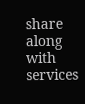share along with services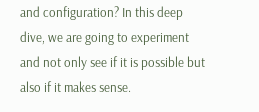and configuration? In this deep dive, we are going to experiment and not only see if it is possible but also if it makes sense.